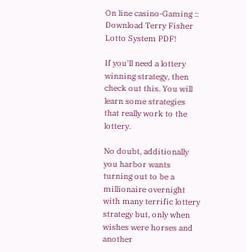On line casino-Gaming :: Download Terry Fisher Lotto System PDF!

If you'll need a lottery winning strategy, then check out this. You will learn some strategies that really work to the lottery.

No doubt, additionally you harbor wants turning out to be a millionaire overnight with many terrific lottery strategy but, only when wishes were horses and another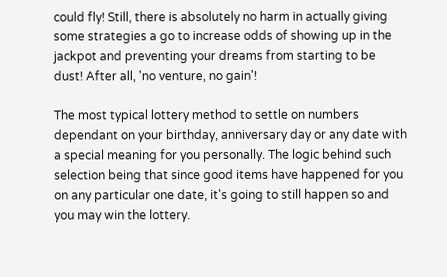could fly! Still, there is absolutely no harm in actually giving some strategies a go to increase odds of showing up in the jackpot and preventing your dreams from starting to be dust! After all, 'no venture, no gain'!

The most typical lottery method to settle on numbers dependant on your birthday, anniversary day or any date with a special meaning for you personally. The logic behind such selection being that since good items have happened for you on any particular one date, it's going to still happen so and you may win the lottery.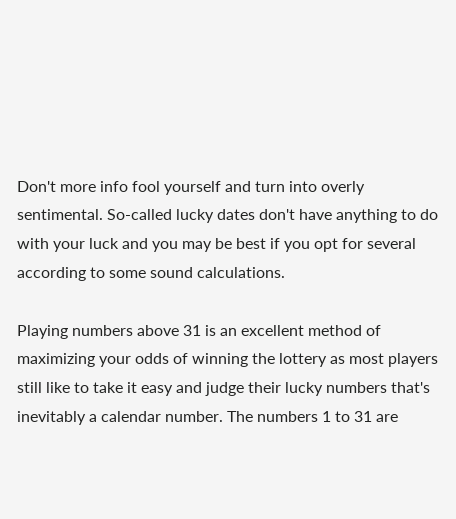Don't more info fool yourself and turn into overly sentimental. So-called lucky dates don't have anything to do with your luck and you may be best if you opt for several according to some sound calculations.

Playing numbers above 31 is an excellent method of maximizing your odds of winning the lottery as most players still like to take it easy and judge their lucky numbers that's inevitably a calendar number. The numbers 1 to 31 are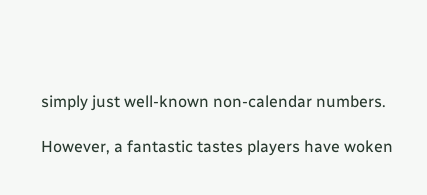simply just well-known non-calendar numbers.

However, a fantastic tastes players have woken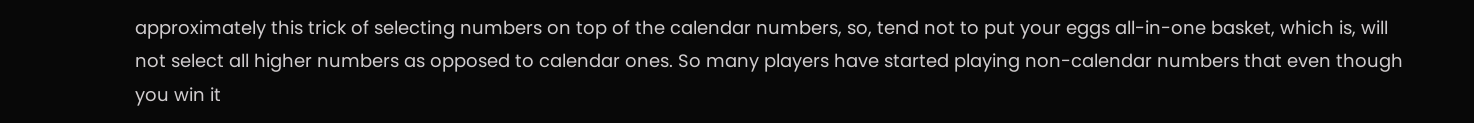approximately this trick of selecting numbers on top of the calendar numbers, so, tend not to put your eggs all-in-one basket, which is, will not select all higher numbers as opposed to calendar ones. So many players have started playing non-calendar numbers that even though you win it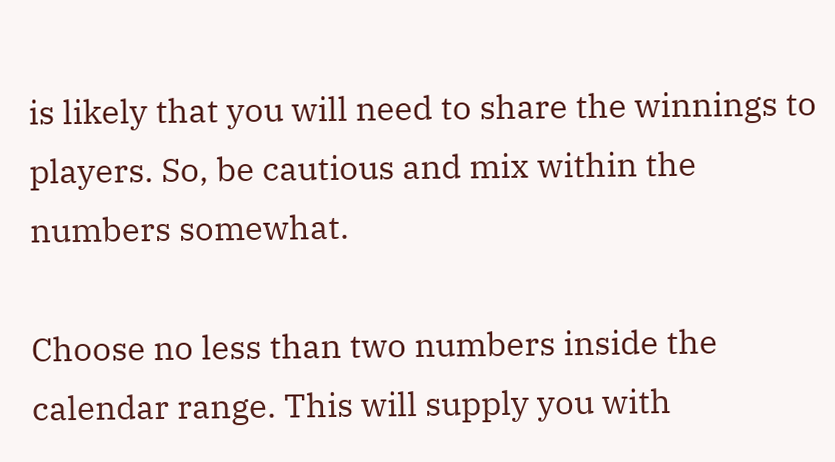is likely that you will need to share the winnings to players. So, be cautious and mix within the numbers somewhat.

Choose no less than two numbers inside the calendar range. This will supply you with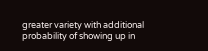greater variety with additional probability of showing up in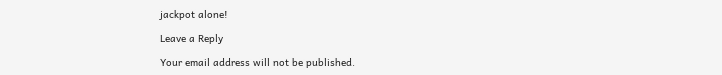jackpot alone!

Leave a Reply

Your email address will not be published.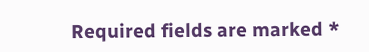Required fields are marked *